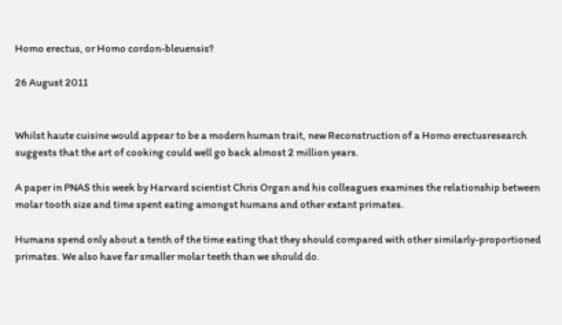Homo erectus, or Homo cordon-bleuensis?

26 August 2011


Whilst haute cuisine would appear to be a modern human trait, new Reconstruction of a Homo erectusresearch suggests that the art of cooking could well go back almost 2 million years.

A paper in PNAS this week by Harvard scientist Chris Organ and his colleagues examines the relationship between molar tooth size and time spent eating amongst humans and other extant primates.

Humans spend only about a tenth of the time eating that they should compared with other similarly-proportioned primates. We also have far smaller molar teeth than we should do.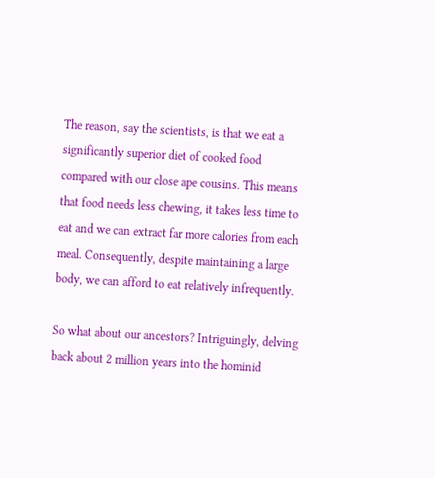The reason, say the scientists, is that we eat a significantly superior diet of cooked food compared with our close ape cousins. This means that food needs less chewing, it takes less time to eat and we can extract far more calories from each meal. Consequently, despite maintaining a large body, we can afford to eat relatively infrequently.

So what about our ancestors? Intriguingly, delving back about 2 million years into the hominid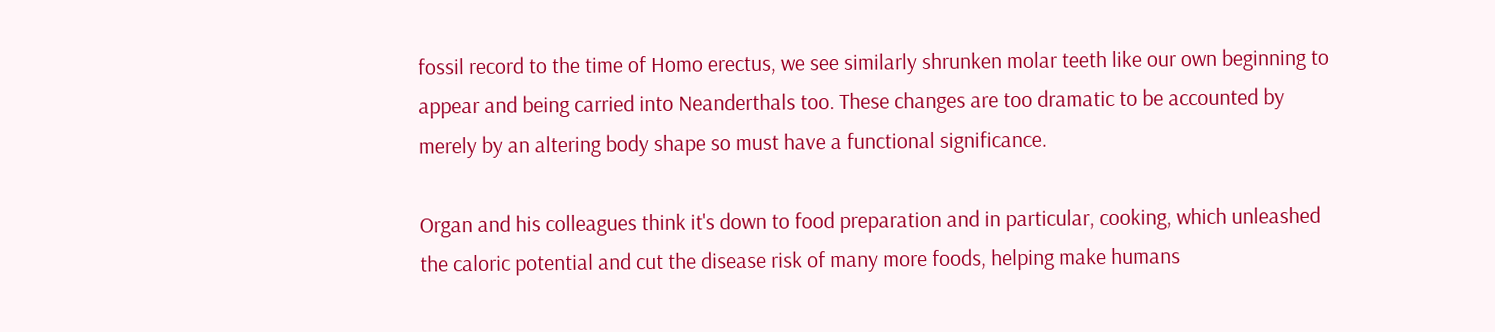fossil record to the time of Homo erectus, we see similarly shrunken molar teeth like our own beginning to appear and being carried into Neanderthals too. These changes are too dramatic to be accounted by merely by an altering body shape so must have a functional significance.

Organ and his colleagues think it's down to food preparation and in particular, cooking, which unleashed the caloric potential and cut the disease risk of many more foods, helping make humans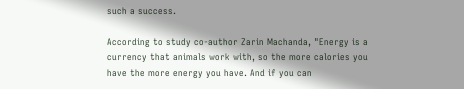such a success.

According to study co-author Zarin Machanda, "Energy is a currency that animals work with, so the more calories you have the more energy you have. And if you can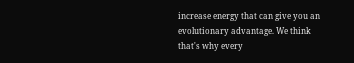increase energy that can give you an evolutionary advantage. We think that's why every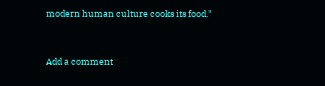modern human culture cooks its food."


Add a comment